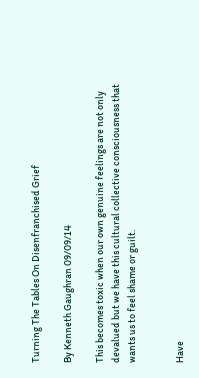Turning The Tables On Disenfranchised Grief

By Kenneth Gaughran 09/09/14

This becomes toxic when our own genuine feelings are not only devalued but we have this cultural collective consciousness that wants us to feel shame or guilt.


Have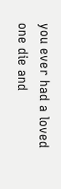you ever had a loved one die and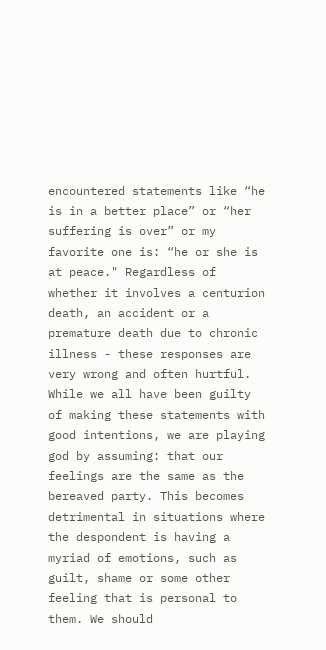encountered statements like “he is in a better place” or “her suffering is over” or my favorite one is: “he or she is at peace." Regardless of whether it involves a centurion death, an accident or a premature death due to chronic illness - these responses are very wrong and often hurtful. While we all have been guilty of making these statements with good intentions, we are playing god by assuming: that our feelings are the same as the bereaved party. This becomes detrimental in situations where the despondent is having a myriad of emotions, such as guilt, shame or some other feeling that is personal to them. We should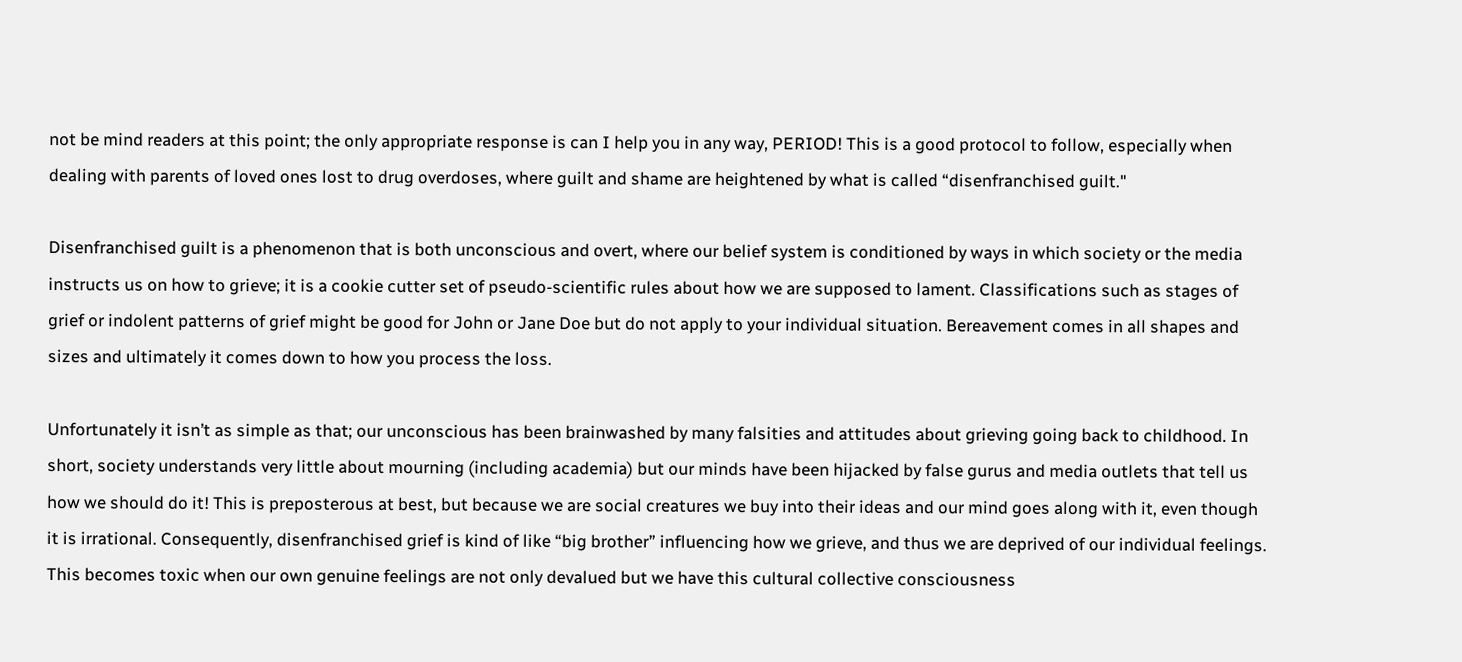not be mind readers at this point; the only appropriate response is can I help you in any way, PERIOD! This is a good protocol to follow, especially when dealing with parents of loved ones lost to drug overdoses, where guilt and shame are heightened by what is called “disenfranchised guilt."

Disenfranchised guilt is a phenomenon that is both unconscious and overt, where our belief system is conditioned by ways in which society or the media instructs us on how to grieve; it is a cookie cutter set of pseudo-scientific rules about how we are supposed to lament. Classifications such as stages of grief or indolent patterns of grief might be good for John or Jane Doe but do not apply to your individual situation. Bereavement comes in all shapes and sizes and ultimately it comes down to how you process the loss.

Unfortunately it isn’t as simple as that; our unconscious has been brainwashed by many falsities and attitudes about grieving going back to childhood. In short, society understands very little about mourning (including academia) but our minds have been hijacked by false gurus and media outlets that tell us how we should do it! This is preposterous at best, but because we are social creatures we buy into their ideas and our mind goes along with it, even though it is irrational. Consequently, disenfranchised grief is kind of like “big brother” influencing how we grieve, and thus we are deprived of our individual feelings. This becomes toxic when our own genuine feelings are not only devalued but we have this cultural collective consciousness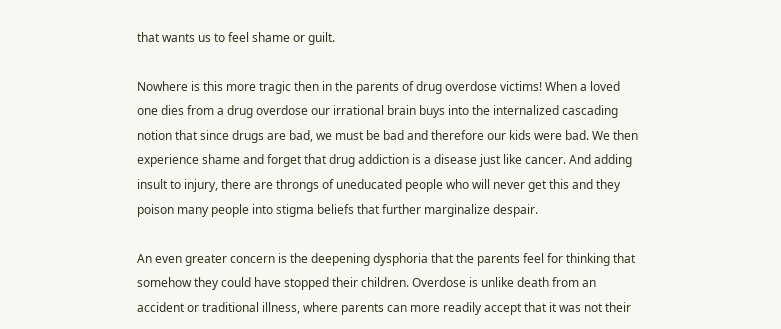that wants us to feel shame or guilt.

Nowhere is this more tragic then in the parents of drug overdose victims! When a loved one dies from a drug overdose our irrational brain buys into the internalized cascading notion that since drugs are bad, we must be bad and therefore our kids were bad. We then experience shame and forget that drug addiction is a disease just like cancer. And adding insult to injury, there are throngs of uneducated people who will never get this and they poison many people into stigma beliefs that further marginalize despair.

An even greater concern is the deepening dysphoria that the parents feel for thinking that somehow they could have stopped their children. Overdose is unlike death from an accident or traditional illness, where parents can more readily accept that it was not their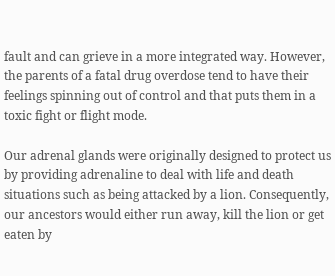fault and can grieve in a more integrated way. However, the parents of a fatal drug overdose tend to have their feelings spinning out of control and that puts them in a toxic fight or flight mode.

Our adrenal glands were originally designed to protect us by providing adrenaline to deal with life and death situations such as being attacked by a lion. Consequently, our ancestors would either run away, kill the lion or get eaten by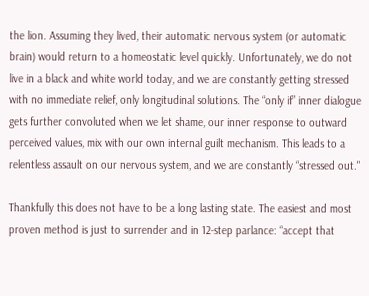the lion. Assuming they lived, their automatic nervous system (or automatic brain) would return to a homeostatic level quickly. Unfortunately, we do not live in a black and white world today, and we are constantly getting stressed with no immediate relief, only longitudinal solutions. The “only if” inner dialogue gets further convoluted when we let shame, our inner response to outward perceived values, mix with our own internal guilt mechanism. This leads to a relentless assault on our nervous system, and we are constantly “stressed out."

Thankfully this does not have to be a long lasting state. The easiest and most proven method is just to surrender and in 12-step parlance: “accept that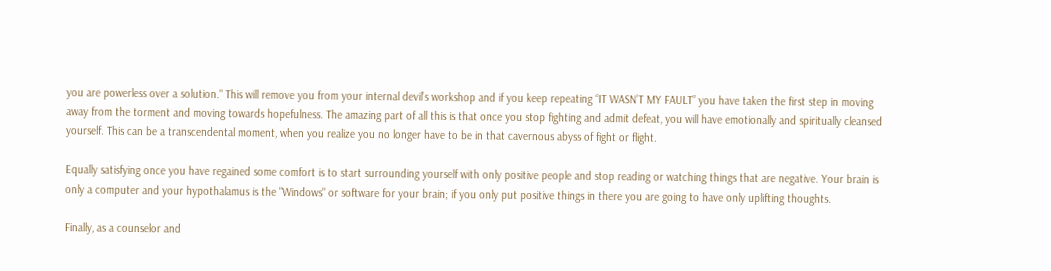you are powerless over a solution." This will remove you from your internal devil’s workshop and if you keep repeating “IT WASN’T MY FAULT” you have taken the first step in moving away from the torment and moving towards hopefulness. The amazing part of all this is that once you stop fighting and admit defeat, you will have emotionally and spiritually cleansed yourself. This can be a transcendental moment, when you realize you no longer have to be in that cavernous abyss of fight or flight.

Equally satisfying once you have regained some comfort is to start surrounding yourself with only positive people and stop reading or watching things that are negative. Your brain is only a computer and your hypothalamus is the "Windows" or software for your brain; if you only put positive things in there you are going to have only uplifting thoughts.

Finally, as a counselor and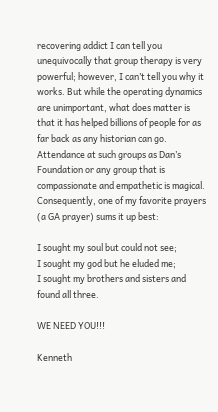recovering addict I can tell you unequivocally that group therapy is very powerful; however, I can’t tell you why it works. But while the operating dynamics are unimportant, what does matter is that it has helped billions of people for as far back as any historian can go. Attendance at such groups as Dan’s Foundation or any group that is compassionate and empathetic is magical. Consequently, one of my favorite prayers (a GA prayer) sums it up best:

I sought my soul but could not see;
I sought my god but he eluded me;
I sought my brothers and sisters and found all three.

WE NEED YOU!!!

Kenneth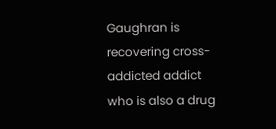Gaughran is recovering cross-addicted addict who is also a drug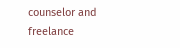counselor and freelance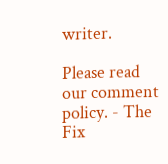writer.

Please read our comment policy. - The Fix